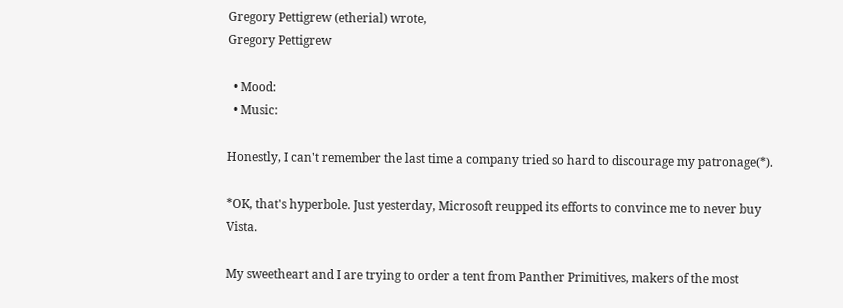Gregory Pettigrew (etherial) wrote,
Gregory Pettigrew

  • Mood:
  • Music:

Honestly, I can't remember the last time a company tried so hard to discourage my patronage(*).

*OK, that's hyperbole. Just yesterday, Microsoft reupped its efforts to convince me to never buy Vista.

My sweetheart and I are trying to order a tent from Panther Primitives, makers of the most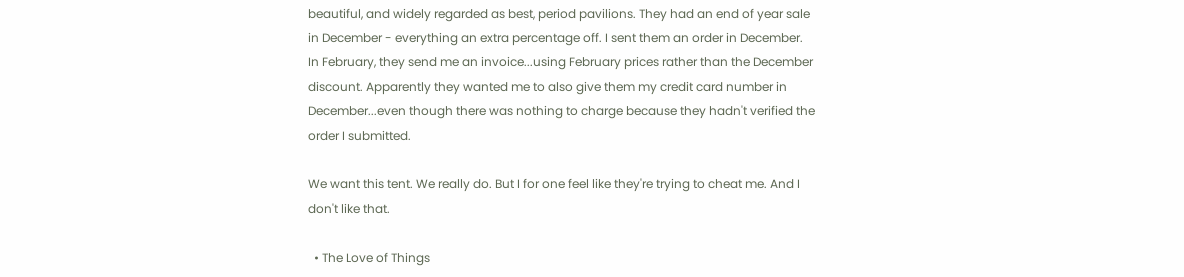beautiful, and widely regarded as best, period pavilions. They had an end of year sale in December - everything an extra percentage off. I sent them an order in December. In February, they send me an invoice...using February prices rather than the December discount. Apparently they wanted me to also give them my credit card number in December...even though there was nothing to charge because they hadn't verified the order I submitted.

We want this tent. We really do. But I for one feel like they're trying to cheat me. And I don't like that.

  • The Love of Things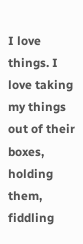I love things. I love taking my things out of their boxes, holding them, fiddling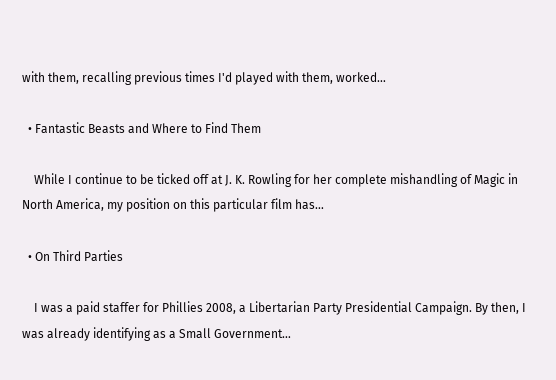with them, recalling previous times I'd played with them, worked…

  • Fantastic Beasts and Where to Find Them

    While I continue to be ticked off at J. K. Rowling for her complete mishandling of Magic in North America, my position on this particular film has…

  • On Third Parties

    I was a paid staffer for Phillies 2008, a Libertarian Party Presidential Campaign. By then, I was already identifying as a Small Government…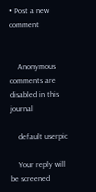• Post a new comment


    Anonymous comments are disabled in this journal

    default userpic

    Your reply will be screened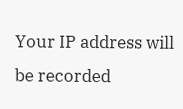Your IP address will be recorded